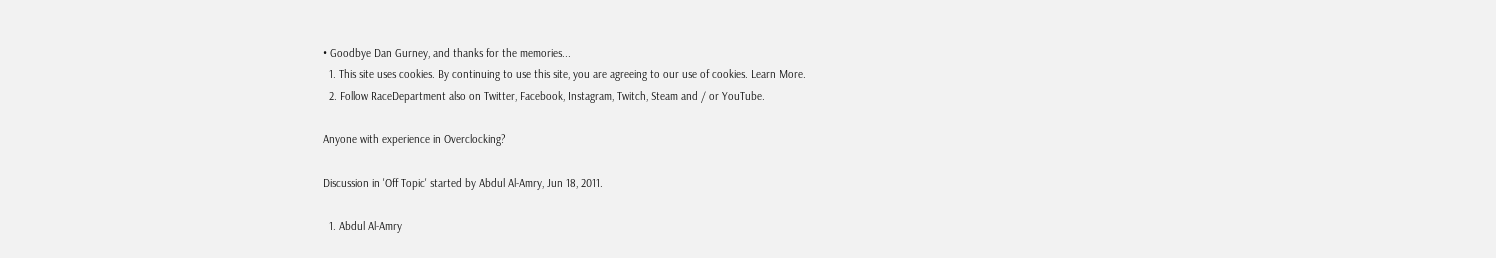• Goodbye Dan Gurney, and thanks for the memories...
  1. This site uses cookies. By continuing to use this site, you are agreeing to our use of cookies. Learn More.
  2. Follow RaceDepartment also on Twitter, Facebook, Instagram, Twitch, Steam and / or YouTube.

Anyone with experience in Overclocking?

Discussion in 'Off Topic' started by Abdul Al-Amry, Jun 18, 2011.

  1. Abdul Al-Amry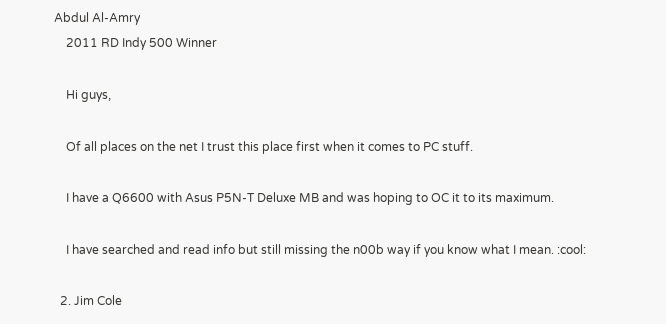Abdul Al-Amry
    2011 RD Indy 500 Winner

    Hi guys,

    Of all places on the net I trust this place first when it comes to PC stuff.

    I have a Q6600 with Asus P5N-T Deluxe MB and was hoping to OC it to its maximum.

    I have searched and read info but still missing the n00b way if you know what I mean. :cool:

  2. Jim Cole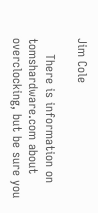Jim Cole

    There is information on tomshardware.com about overclocking, but be sure you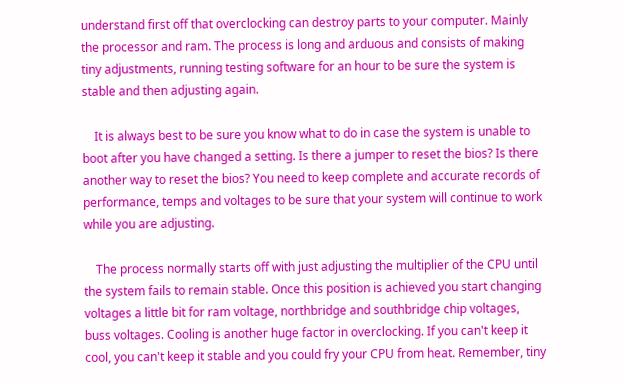understand first off that overclocking can destroy parts to your computer. Mainly the processor and ram. The process is long and arduous and consists of making tiny adjustments, running testing software for an hour to be sure the system is stable and then adjusting again.

    It is always best to be sure you know what to do in case the system is unable to boot after you have changed a setting. Is there a jumper to reset the bios? Is there another way to reset the bios? You need to keep complete and accurate records of performance, temps and voltages to be sure that your system will continue to work while you are adjusting.

    The process normally starts off with just adjusting the multiplier of the CPU until the system fails to remain stable. Once this position is achieved you start changing voltages a little bit for ram voltage, northbridge and southbridge chip voltages, buss voltages. Cooling is another huge factor in overclocking. If you can't keep it cool, you can't keep it stable and you could fry your CPU from heat. Remember, tiny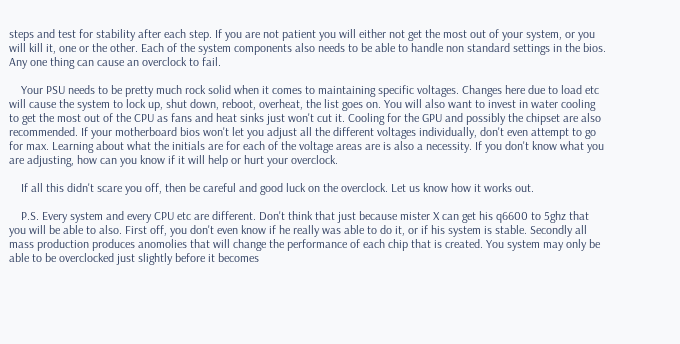steps and test for stability after each step. If you are not patient you will either not get the most out of your system, or you will kill it, one or the other. Each of the system components also needs to be able to handle non standard settings in the bios. Any one thing can cause an overclock to fail.

    Your PSU needs to be pretty much rock solid when it comes to maintaining specific voltages. Changes here due to load etc will cause the system to lock up, shut down, reboot, overheat, the list goes on. You will also want to invest in water cooling to get the most out of the CPU as fans and heat sinks just won't cut it. Cooling for the GPU and possibly the chipset are also recommended. If your motherboard bios won't let you adjust all the different voltages individually, don't even attempt to go for max. Learning about what the initials are for each of the voltage areas are is also a necessity. If you don't know what you are adjusting, how can you know if it will help or hurt your overclock.

    If all this didn't scare you off, then be careful and good luck on the overclock. Let us know how it works out.

    P.S. Every system and every CPU etc are different. Don't think that just because mister X can get his q6600 to 5ghz that you will be able to also. First off, you don't even know if he really was able to do it, or if his system is stable. Secondly all mass production produces anomolies that will change the performance of each chip that is created. You system may only be able to be overclocked just slightly before it becomes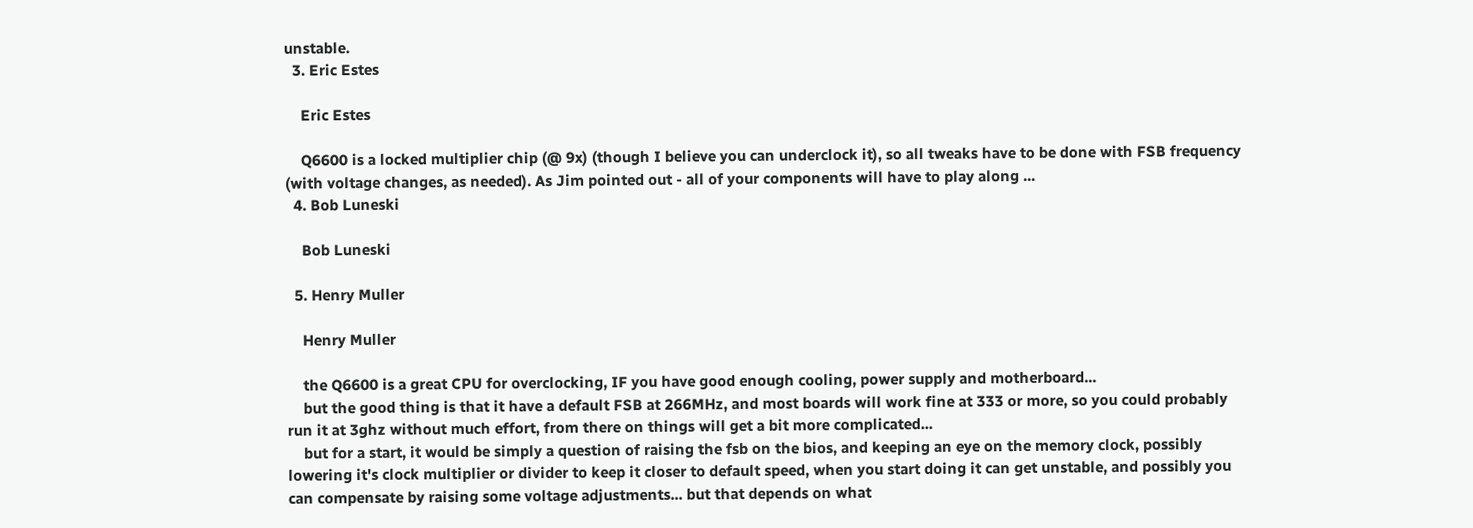unstable.
  3. Eric Estes

    Eric Estes

    Q6600 is a locked multiplier chip (@ 9x) (though I believe you can underclock it), so all tweaks have to be done with FSB frequency (with voltage changes, as needed). As Jim pointed out - all of your components will have to play along ...
  4. Bob Luneski

    Bob Luneski

  5. Henry Muller

    Henry Muller

    the Q6600 is a great CPU for overclocking, IF you have good enough cooling, power supply and motherboard...
    but the good thing is that it have a default FSB at 266MHz, and most boards will work fine at 333 or more, so you could probably run it at 3ghz without much effort, from there on things will get a bit more complicated...
    but for a start, it would be simply a question of raising the fsb on the bios, and keeping an eye on the memory clock, possibly lowering it's clock multiplier or divider to keep it closer to default speed, when you start doing it can get unstable, and possibly you can compensate by raising some voltage adjustments... but that depends on what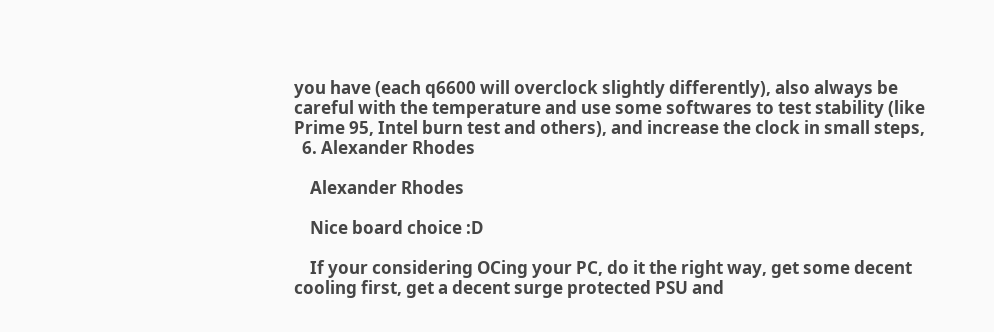you have (each q6600 will overclock slightly differently), also always be careful with the temperature and use some softwares to test stability (like Prime 95, Intel burn test and others), and increase the clock in small steps,
  6. Alexander Rhodes

    Alexander Rhodes

    Nice board choice :D

    If your considering OCing your PC, do it the right way, get some decent cooling first, get a decent surge protected PSU and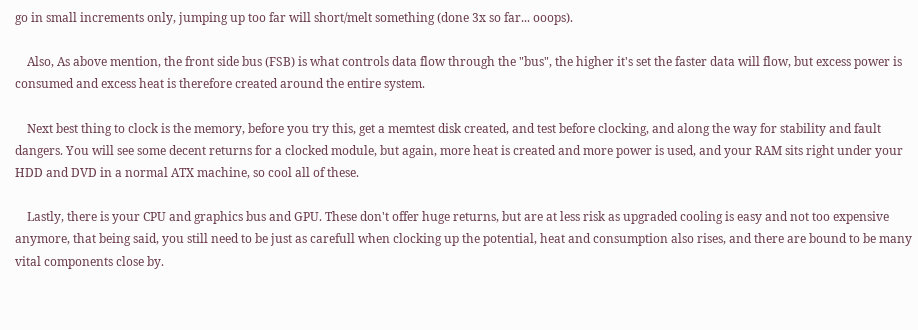go in small increments only, jumping up too far will short/melt something (done 3x so far... ooops).

    Also, As above mention, the front side bus (FSB) is what controls data flow through the "bus", the higher it's set the faster data will flow, but excess power is consumed and excess heat is therefore created around the entire system.

    Next best thing to clock is the memory, before you try this, get a memtest disk created, and test before clocking, and along the way for stability and fault dangers. You will see some decent returns for a clocked module, but again, more heat is created and more power is used, and your RAM sits right under your HDD and DVD in a normal ATX machine, so cool all of these.

    Lastly, there is your CPU and graphics bus and GPU. These don't offer huge returns, but are at less risk as upgraded cooling is easy and not too expensive anymore, that being said, you still need to be just as carefull when clocking up the potential, heat and consumption also rises, and there are bound to be many vital components close by.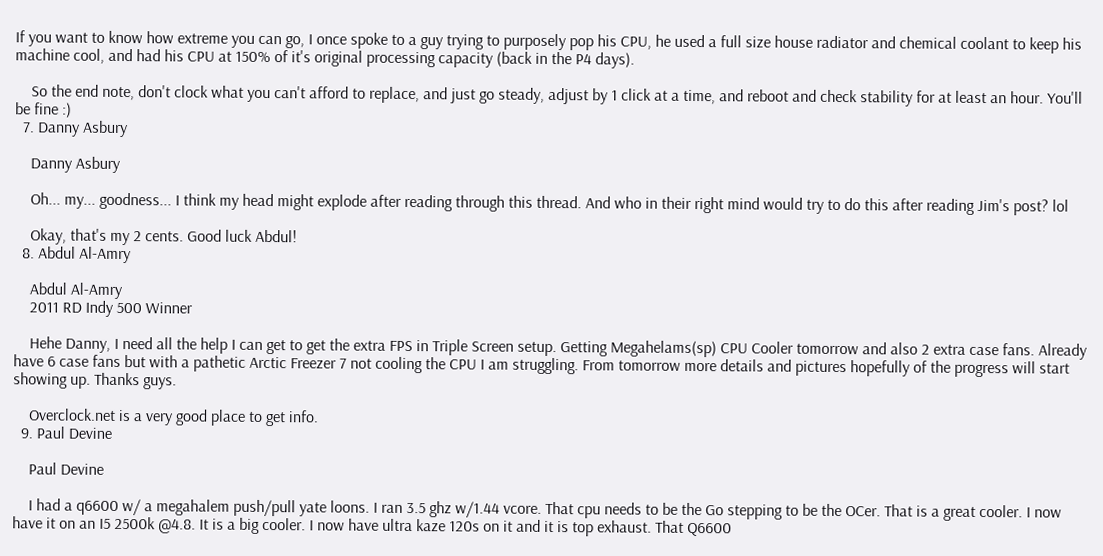If you want to know how extreme you can go, I once spoke to a guy trying to purposely pop his CPU, he used a full size house radiator and chemical coolant to keep his machine cool, and had his CPU at 150% of it's original processing capacity (back in the P4 days).

    So the end note, don't clock what you can't afford to replace, and just go steady, adjust by 1 click at a time, and reboot and check stability for at least an hour. You'll be fine :)
  7. Danny Asbury

    Danny Asbury

    Oh... my... goodness... I think my head might explode after reading through this thread. And who in their right mind would try to do this after reading Jim's post? lol

    Okay, that's my 2 cents. Good luck Abdul!
  8. Abdul Al-Amry

    Abdul Al-Amry
    2011 RD Indy 500 Winner

    Hehe Danny, I need all the help I can get to get the extra FPS in Triple Screen setup. Getting Megahelams(sp) CPU Cooler tomorrow and also 2 extra case fans. Already have 6 case fans but with a pathetic Arctic Freezer 7 not cooling the CPU I am struggling. From tomorrow more details and pictures hopefully of the progress will start showing up. Thanks guys.

    Overclock.net is a very good place to get info.
  9. Paul Devine

    Paul Devine

    I had a q6600 w/ a megahalem push/pull yate loons. I ran 3.5 ghz w/1.44 vcore. That cpu needs to be the Go stepping to be the OCer. That is a great cooler. I now have it on an I5 2500k @4.8. It is a big cooler. I now have ultra kaze 120s on it and it is top exhaust. That Q6600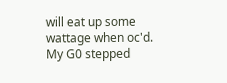will eat up some wattage when oc'd. My G0 stepped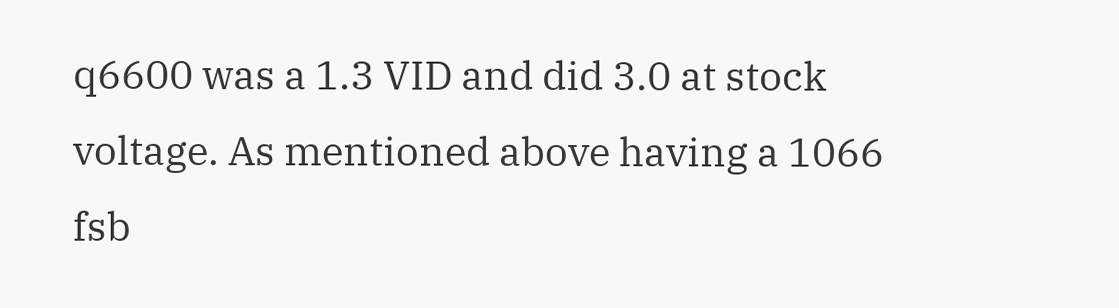q6600 was a 1.3 VID and did 3.0 at stock voltage. As mentioned above having a 1066 fsb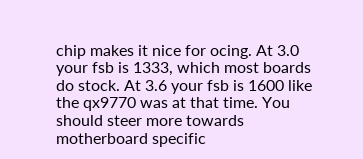chip makes it nice for ocing. At 3.0 your fsb is 1333, which most boards do stock. At 3.6 your fsb is 1600 like the qx9770 was at that time. You should steer more towards motherboard specific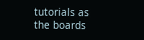tutorials as the boards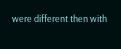were different then with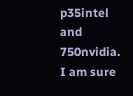p35intel and 750nvidia. I am sure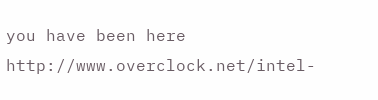you have been here http://www.overclock.net/intel-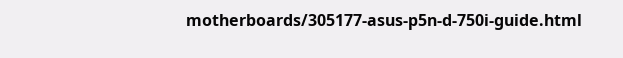motherboards/305177-asus-p5n-d-750i-guide.html